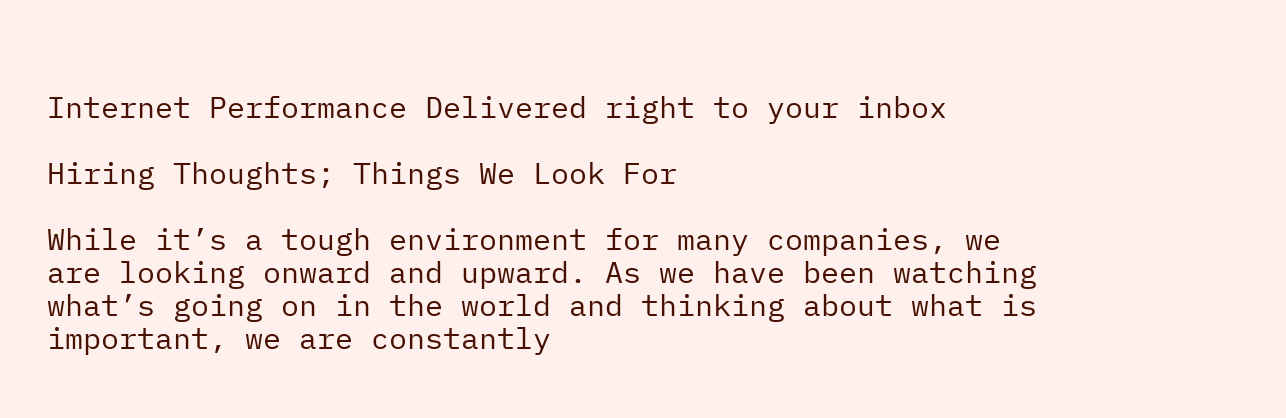Internet Performance Delivered right to your inbox

Hiring Thoughts; Things We Look For

While it’s a tough environment for many companies, we are looking onward and upward. As we have been watching what’s going on in the world and thinking about what is important, we are constantly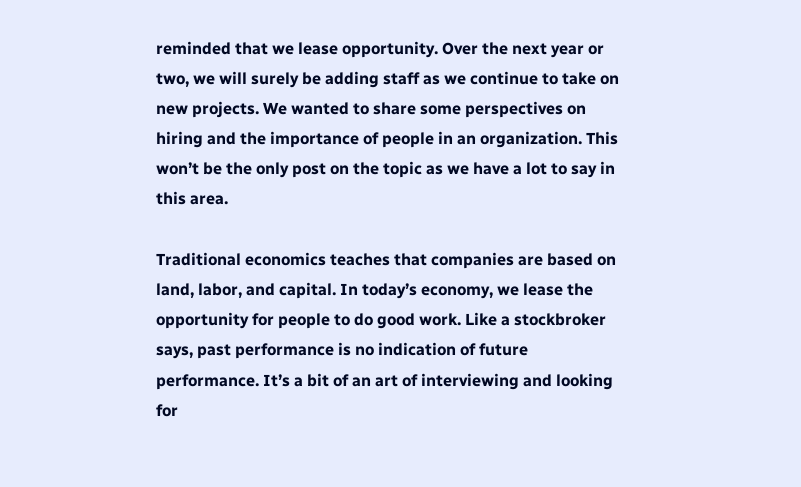reminded that we lease opportunity. Over the next year or two, we will surely be adding staff as we continue to take on new projects. We wanted to share some perspectives on hiring and the importance of people in an organization. This won’t be the only post on the topic as we have a lot to say in this area.

Traditional economics teaches that companies are based on land, labor, and capital. In today’s economy, we lease the opportunity for people to do good work. Like a stockbroker says, past performance is no indication of future performance. It’s a bit of an art of interviewing and looking for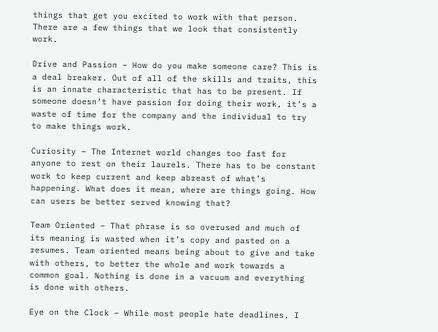things that get you excited to work with that person. There are a few things that we look that consistently work.

Drive and Passion – How do you make someone care? This is a deal breaker. Out of all of the skills and traits, this is an innate characteristic that has to be present. If someone doesn’t have passion for doing their work, it’s a waste of time for the company and the individual to try to make things work.

Curiosity – The Internet world changes too fast for anyone to rest on their laurels. There has to be constant work to keep current and keep abreast of what’s happening. What does it mean, where are things going. How can users be better served knowing that?

Team Oriented – That phrase is so overused and much of its meaning is wasted when it’s copy and pasted on a resumes. Team oriented means being about to give and take with others, to better the whole and work towards a common goal. Nothing is done in a vacuum and everything is done with others.

Eye on the Clock – While most people hate deadlines, I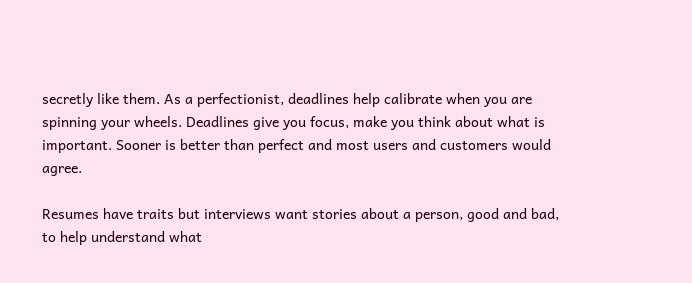secretly like them. As a perfectionist, deadlines help calibrate when you are spinning your wheels. Deadlines give you focus, make you think about what is important. Sooner is better than perfect and most users and customers would agree.

Resumes have traits but interviews want stories about a person, good and bad, to help understand what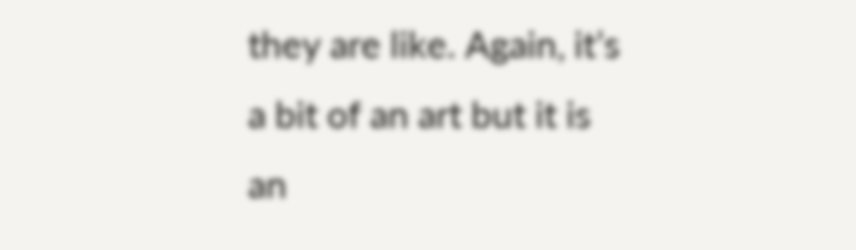they are like. Again, it’s a bit of an art but it is an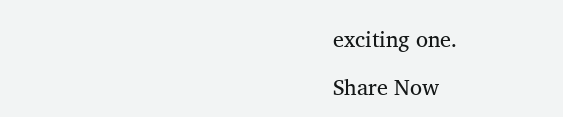exciting one.

Share Now